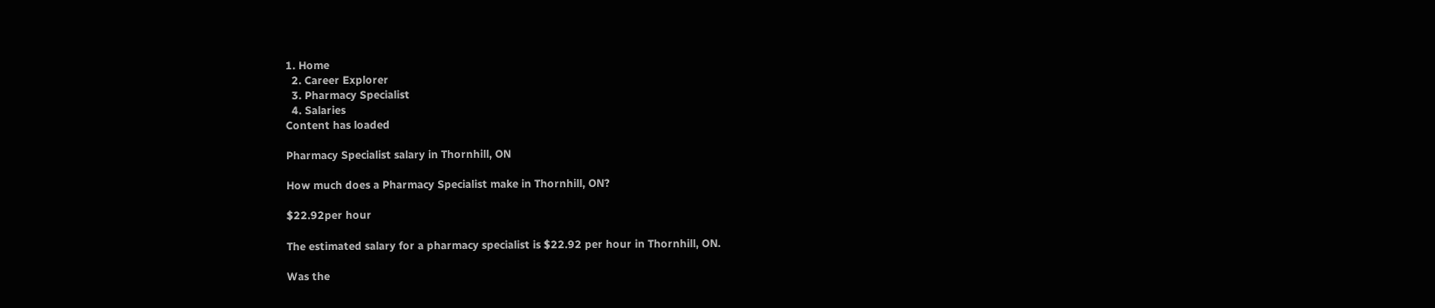1. Home
  2. Career Explorer
  3. Pharmacy Specialist
  4. Salaries
Content has loaded

Pharmacy Specialist salary in Thornhill, ON

How much does a Pharmacy Specialist make in Thornhill, ON?

$22.92per hour

The estimated salary for a pharmacy specialist is $22.92 per hour in Thornhill, ON.

Was the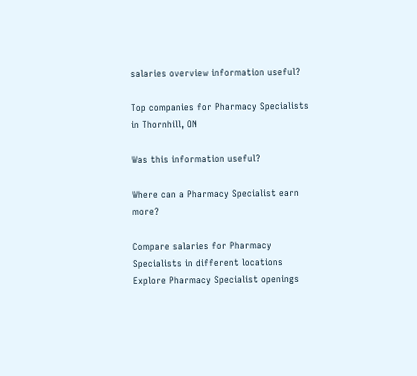salaries overview information useful?

Top companies for Pharmacy Specialists in Thornhill, ON

Was this information useful?

Where can a Pharmacy Specialist earn more?

Compare salaries for Pharmacy Specialists in different locations
Explore Pharmacy Specialist openings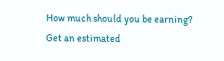How much should you be earning?
Get an estimated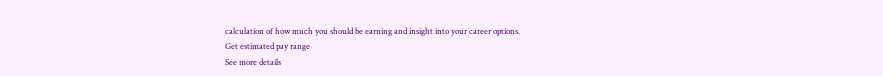calculation of how much you should be earning and insight into your career options.
Get estimated pay range
See more details